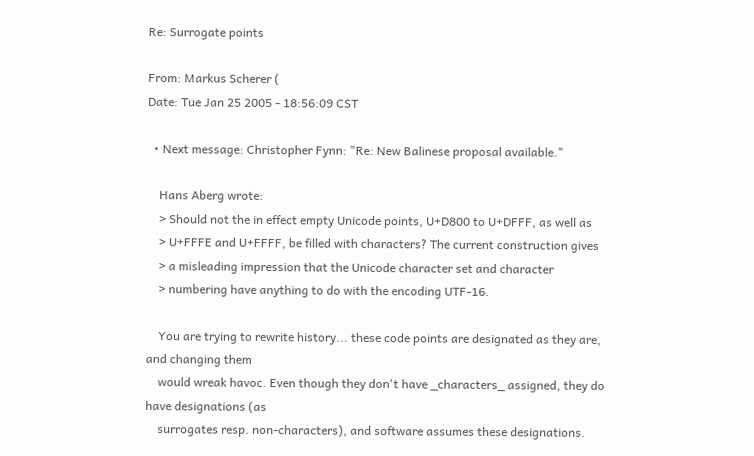Re: Surrogate points

From: Markus Scherer (
Date: Tue Jan 25 2005 - 18:56:09 CST

  • Next message: Christopher Fynn: "Re: New Balinese proposal available."

    Hans Aberg wrote:
    > Should not the in effect empty Unicode points, U+D800 to U+DFFF, as well as
    > U+FFFE and U+FFFF, be filled with characters? The current construction gives
    > a misleading impression that the Unicode character set and character
    > numbering have anything to do with the encoding UTF-16.

    You are trying to rewrite history... these code points are designated as they are, and changing them
    would wreak havoc. Even though they don't have _characters_ assigned, they do have designations (as
    surrogates resp. non-characters), and software assumes these designations.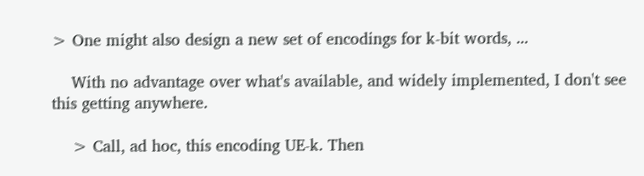> One might also design a new set of encodings for k-bit words, ...

    With no advantage over what's available, and widely implemented, I don't see this getting anywhere.

    > Call, ad hoc, this encoding UE-k. Then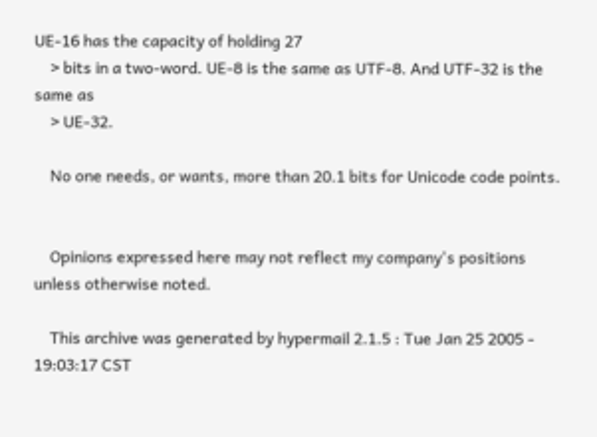UE-16 has the capacity of holding 27
    > bits in a two-word. UE-8 is the same as UTF-8. And UTF-32 is the same as
    > UE-32.

    No one needs, or wants, more than 20.1 bits for Unicode code points.


    Opinions expressed here may not reflect my company's positions unless otherwise noted.

    This archive was generated by hypermail 2.1.5 : Tue Jan 25 2005 - 19:03:17 CST